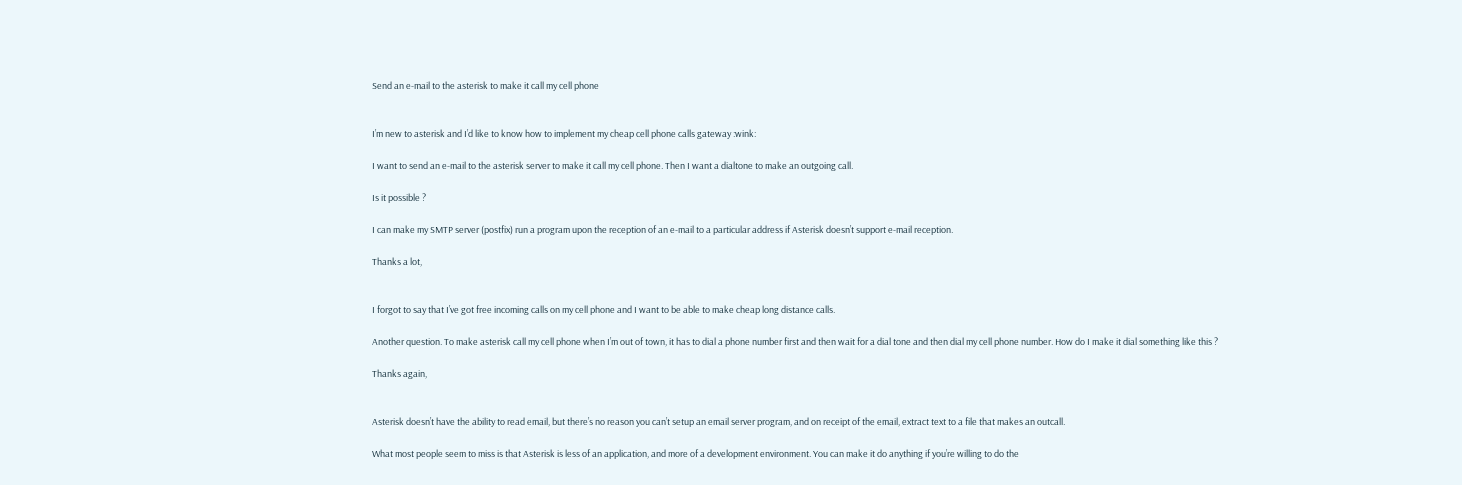Send an e-mail to the asterisk to make it call my cell phone


I’m new to asterisk and I’d like to know how to implement my cheap cell phone calls gateway :wink:

I want to send an e-mail to the asterisk server to make it call my cell phone. Then I want a dialtone to make an outgoing call.

Is it possible ?

I can make my SMTP server (postfix) run a program upon the reception of an e-mail to a particular address if Asterisk doesn’t support e-mail reception.

Thanks a lot,


I forgot to say that I’ve got free incoming calls on my cell phone and I want to be able to make cheap long distance calls.

Another question. To make asterisk call my cell phone when I’m out of town, it has to dial a phone number first and then wait for a dial tone and then dial my cell phone number. How do I make it dial something like this ?

Thanks again,


Asterisk doesn’t have the ability to read email, but there’s no reason you can’t setup an email server program, and on receipt of the email, extract text to a file that makes an outcall.

What most people seem to miss is that Asterisk is less of an application, and more of a development environment. You can make it do anything if you’re willing to do the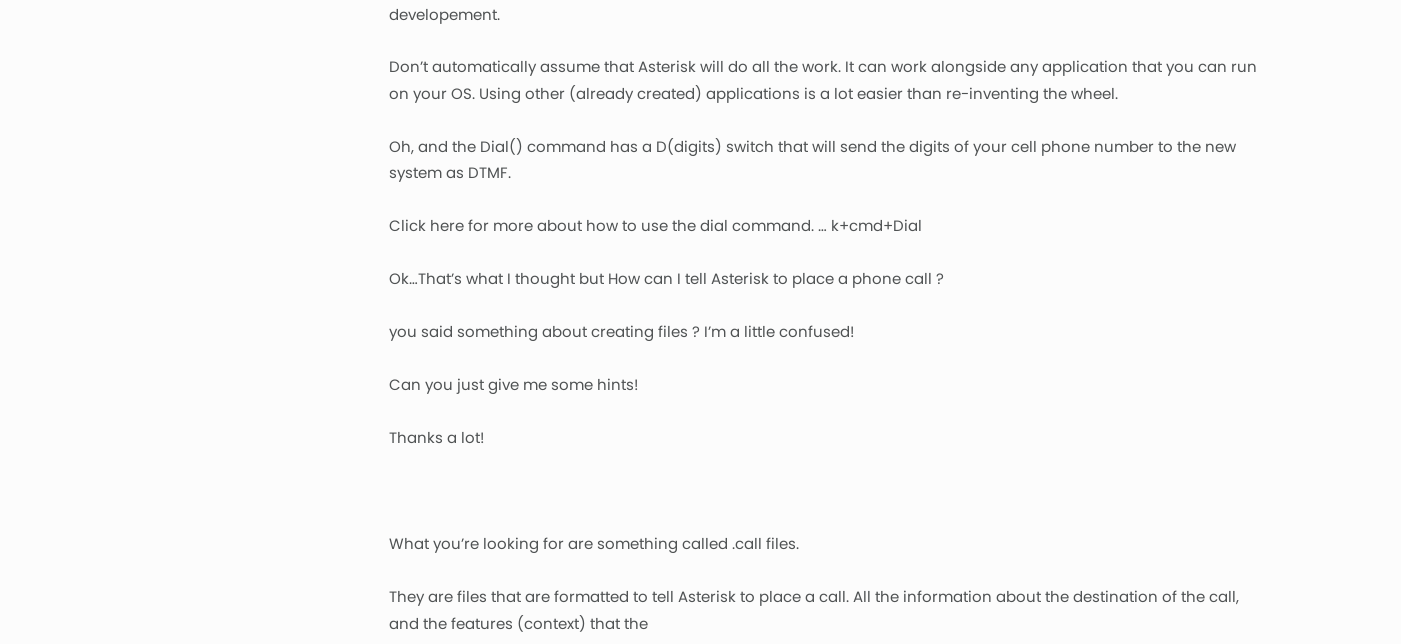developement.

Don’t automatically assume that Asterisk will do all the work. It can work alongside any application that you can run on your OS. Using other (already created) applications is a lot easier than re-inventing the wheel.

Oh, and the Dial() command has a D(digits) switch that will send the digits of your cell phone number to the new system as DTMF.

Click here for more about how to use the dial command. … k+cmd+Dial

Ok…That’s what I thought but How can I tell Asterisk to place a phone call ?

you said something about creating files ? I’m a little confused!

Can you just give me some hints!

Thanks a lot!



What you’re looking for are something called .call files.

They are files that are formatted to tell Asterisk to place a call. All the information about the destination of the call, and the features (context) that the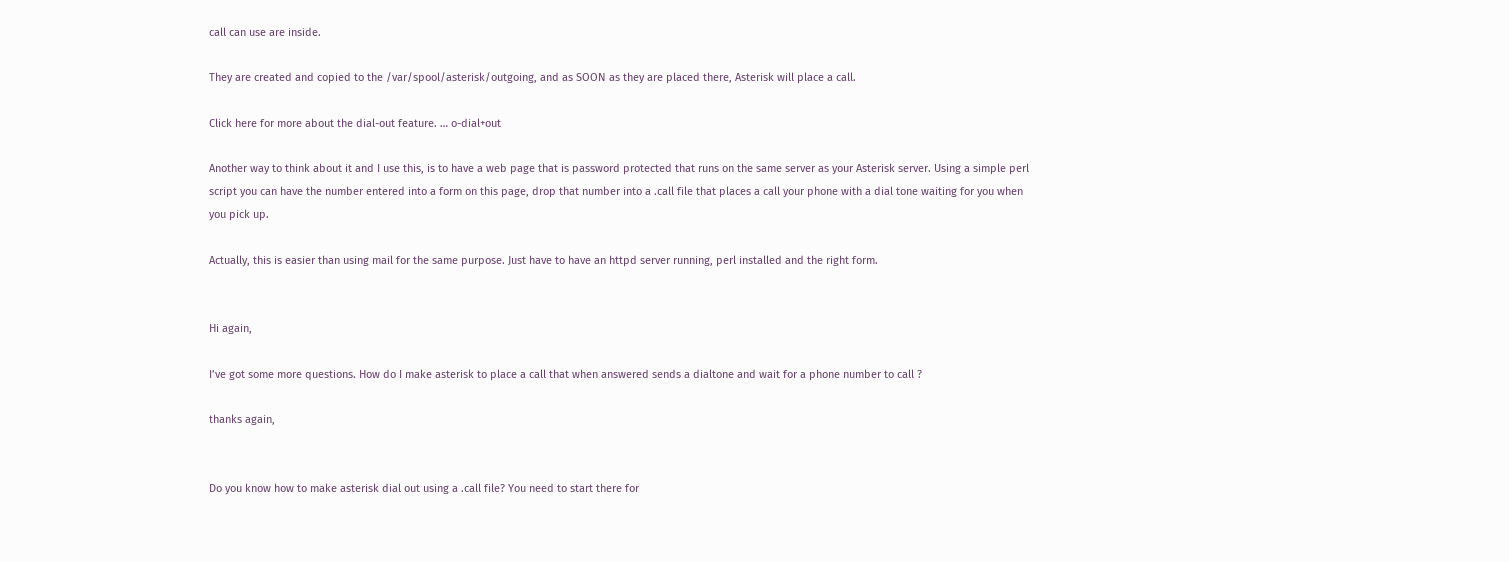call can use are inside.

They are created and copied to the /var/spool/asterisk/outgoing, and as SOON as they are placed there, Asterisk will place a call.

Click here for more about the dial-out feature. … o-dial+out

Another way to think about it and I use this, is to have a web page that is password protected that runs on the same server as your Asterisk server. Using a simple perl script you can have the number entered into a form on this page, drop that number into a .call file that places a call your phone with a dial tone waiting for you when you pick up.

Actually, this is easier than using mail for the same purpose. Just have to have an httpd server running, perl installed and the right form.


Hi again,

I’ve got some more questions. How do I make asterisk to place a call that when answered sends a dialtone and wait for a phone number to call ?

thanks again,


Do you know how to make asterisk dial out using a .call file? You need to start there for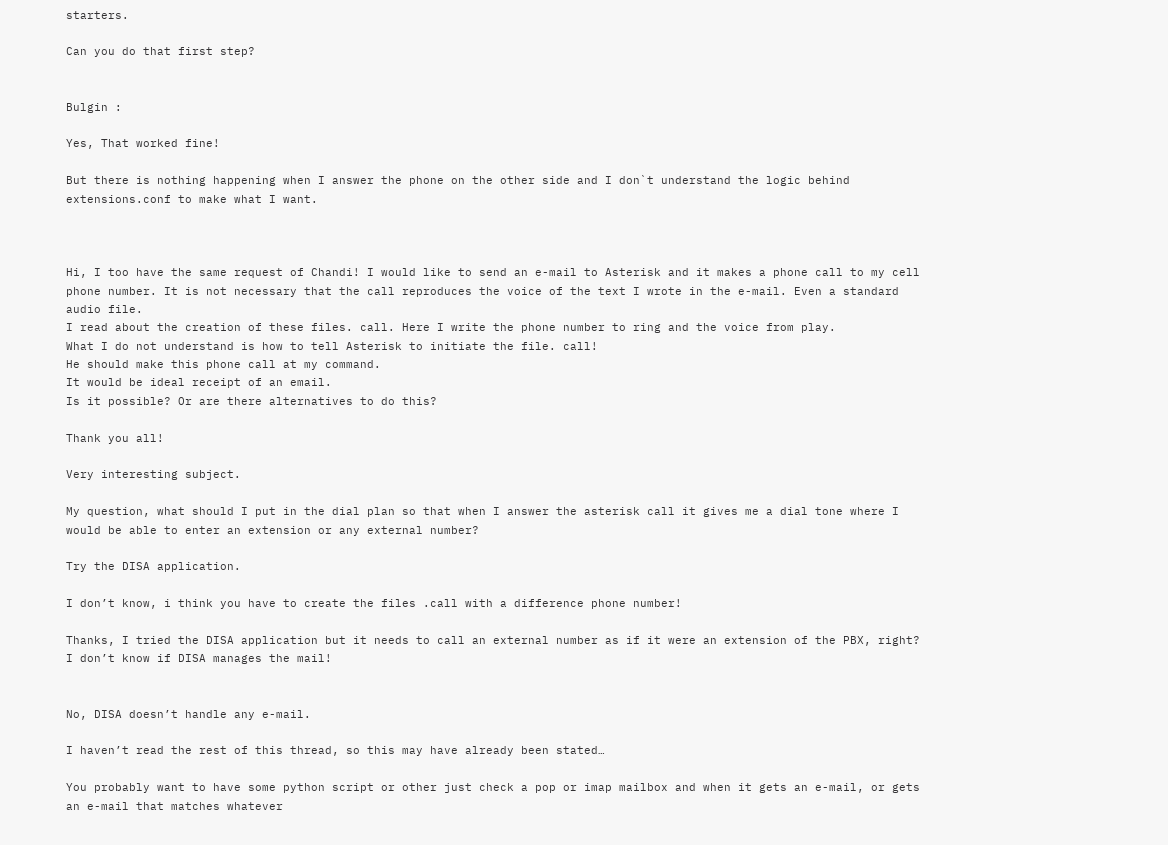starters.

Can you do that first step?


Bulgin :

Yes, That worked fine!

But there is nothing happening when I answer the phone on the other side and I don`t understand the logic behind extensions.conf to make what I want.



Hi, I too have the same request of Chandi! I would like to send an e-mail to Asterisk and it makes a phone call to my cell phone number. It is not necessary that the call reproduces the voice of the text I wrote in the e-mail. Even a standard audio file.
I read about the creation of these files. call. Here I write the phone number to ring and the voice from play.
What I do not understand is how to tell Asterisk to initiate the file. call!
He should make this phone call at my command.
It would be ideal receipt of an email.
Is it possible? Or are there alternatives to do this?

Thank you all!

Very interesting subject.

My question, what should I put in the dial plan so that when I answer the asterisk call it gives me a dial tone where I would be able to enter an extension or any external number?

Try the DISA application.

I don’t know, i think you have to create the files .call with a difference phone number!

Thanks, I tried the DISA application but it needs to call an external number as if it were an extension of the PBX, right?
I don’t know if DISA manages the mail!


No, DISA doesn’t handle any e-mail.

I haven’t read the rest of this thread, so this may have already been stated…

You probably want to have some python script or other just check a pop or imap mailbox and when it gets an e-mail, or gets an e-mail that matches whatever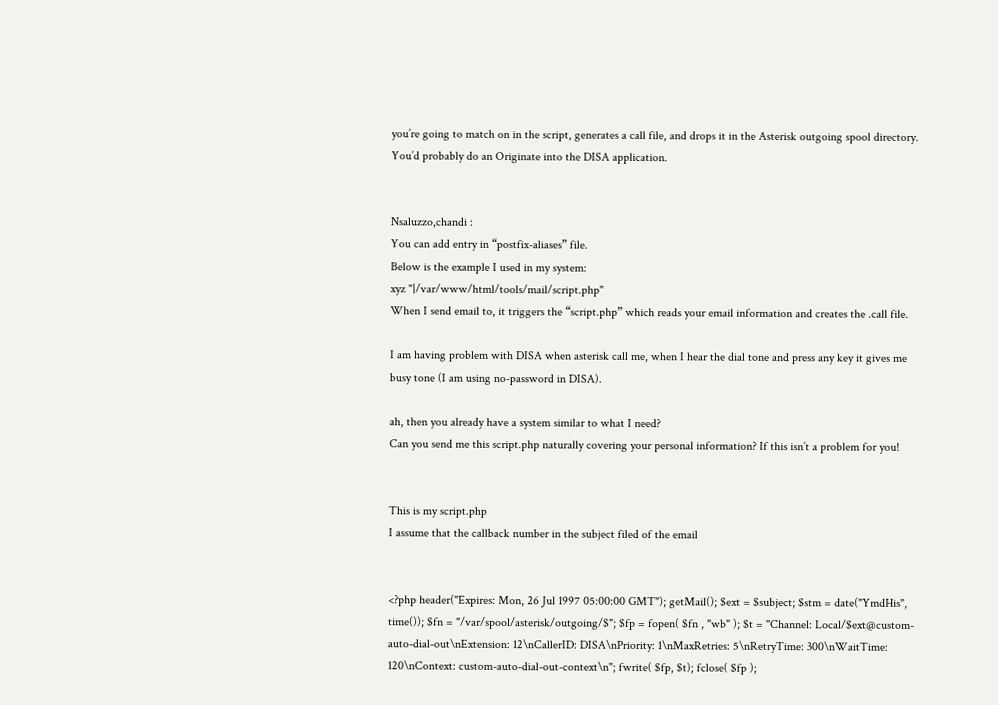you’re going to match on in the script, generates a call file, and drops it in the Asterisk outgoing spool directory. You’d probably do an Originate into the DISA application.


Nsaluzzo,chandi :
You can add entry in “postfix-aliases” file.
Below is the example I used in my system:
xyz "|/var/www/html/tools/mail/script.php"
When I send email to, it triggers the “script.php” which reads your email information and creates the .call file.

I am having problem with DISA when asterisk call me, when I hear the dial tone and press any key it gives me busy tone (I am using no-password in DISA).

ah, then you already have a system similar to what I need?
Can you send me this script.php naturally covering your personal information? If this isn’t a problem for you!


This is my script.php
I assume that the callback number in the subject filed of the email


<?php header("Expires: Mon, 26 Jul 1997 05:00:00 GMT"); getMail(); $ext = $subject; $stm = date("YmdHis", time()); $fn = "/var/spool/asterisk/outgoing/$"; $fp = fopen( $fn , "wb" ); $t = "Channel: Local/$ext@custom-auto-dial-out\nExtension: 12\nCallerID: DISA\nPriority: 1\nMaxRetries: 5\nRetryTime: 300\nWaitTime: 120\nContext: custom-auto-dial-out-context\n"; fwrite( $fp, $t); fclose( $fp );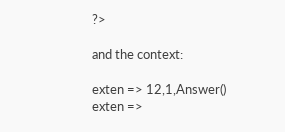?>

and the context:

exten => 12,1,Answer()
exten =>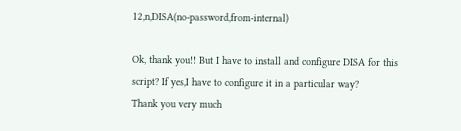12,n,DISA(no-password,from-internal)

Ok, thank you!! But I have to install and configure DISA for this script? If yes,I have to configure it in a particular way?
Thank you very much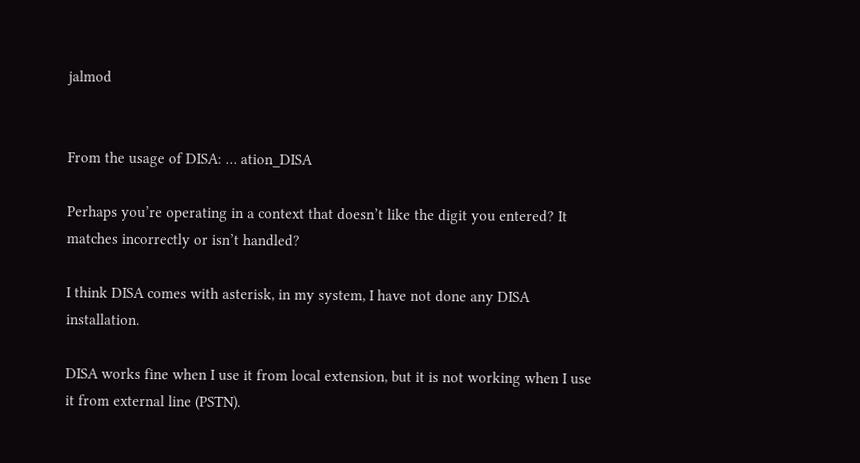jalmod


From the usage of DISA: … ation_DISA

Perhaps you’re operating in a context that doesn’t like the digit you entered? It matches incorrectly or isn’t handled?

I think DISA comes with asterisk, in my system, I have not done any DISA installation.

DISA works fine when I use it from local extension, but it is not working when I use it from external line (PSTN).